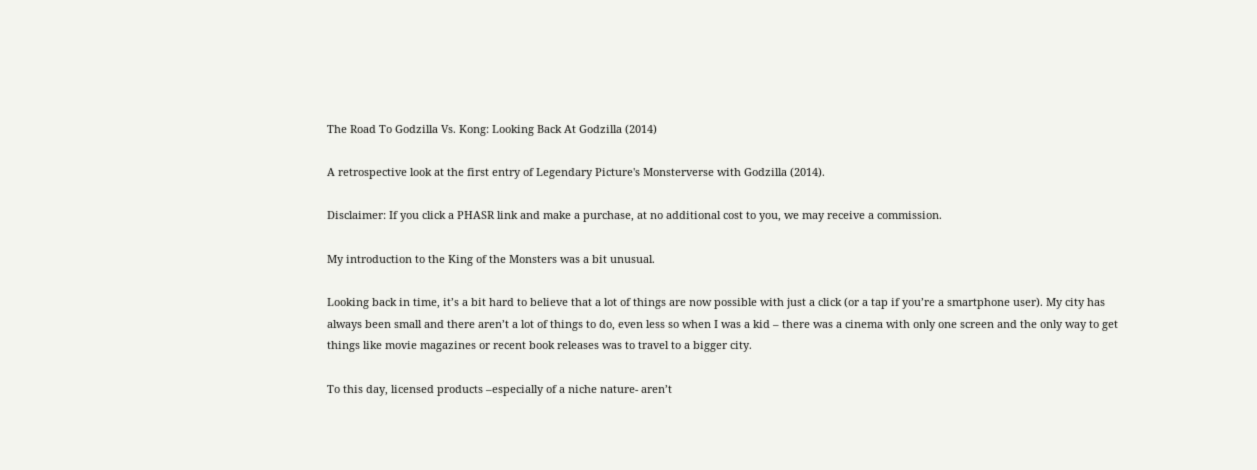The Road To Godzilla Vs. Kong: Looking Back At Godzilla (2014)

A retrospective look at the first entry of Legendary Picture's Monsterverse with Godzilla (2014).

Disclaimer: If you click a PHASR link and make a purchase, at no additional cost to you, we may receive a commission.

My introduction to the King of the Monsters was a bit unusual.

Looking back in time, it’s a bit hard to believe that a lot of things are now possible with just a click (or a tap if you’re a smartphone user). My city has always been small and there aren’t a lot of things to do, even less so when I was a kid – there was a cinema with only one screen and the only way to get things like movie magazines or recent book releases was to travel to a bigger city.

To this day, licensed products –especially of a niche nature- aren’t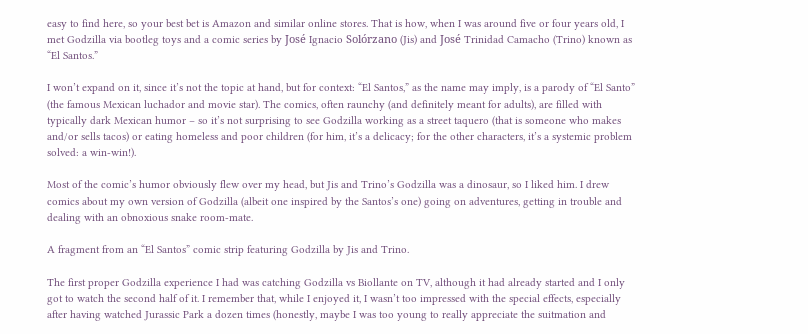easy to find here, so your best bet is Amazon and similar online stores. That is how, when I was around five or four years old, I met Godzilla via bootleg toys and a comic series by José Ignacio Solórzano (Jis) and José Trinidad Camacho (Trino) known as “El Santos.”

I won’t expand on it, since it’s not the topic at hand, but for context: “El Santos,” as the name may imply, is a parody of “El Santo” (the famous Mexican luchador and movie star). The comics, often raunchy (and definitely meant for adults), are filled with typically dark Mexican humor – so it’s not surprising to see Godzilla working as a street taquero (that is someone who makes and/or sells tacos) or eating homeless and poor children (for him, it’s a delicacy; for the other characters, it’s a systemic problem solved: a win-win!).

Most of the comic’s humor obviously flew over my head, but Jis and Trino’s Godzilla was a dinosaur, so I liked him. I drew comics about my own version of Godzilla (albeit one inspired by the Santos’s one) going on adventures, getting in trouble and dealing with an obnoxious snake room-mate.

A fragment from an “El Santos” comic strip featuring Godzilla by Jis and Trino.

The first proper Godzilla experience I had was catching Godzilla vs Biollante on TV, although it had already started and I only got to watch the second half of it. I remember that, while I enjoyed it, I wasn’t too impressed with the special effects, especially after having watched Jurassic Park a dozen times (honestly, maybe I was too young to really appreciate the suitmation and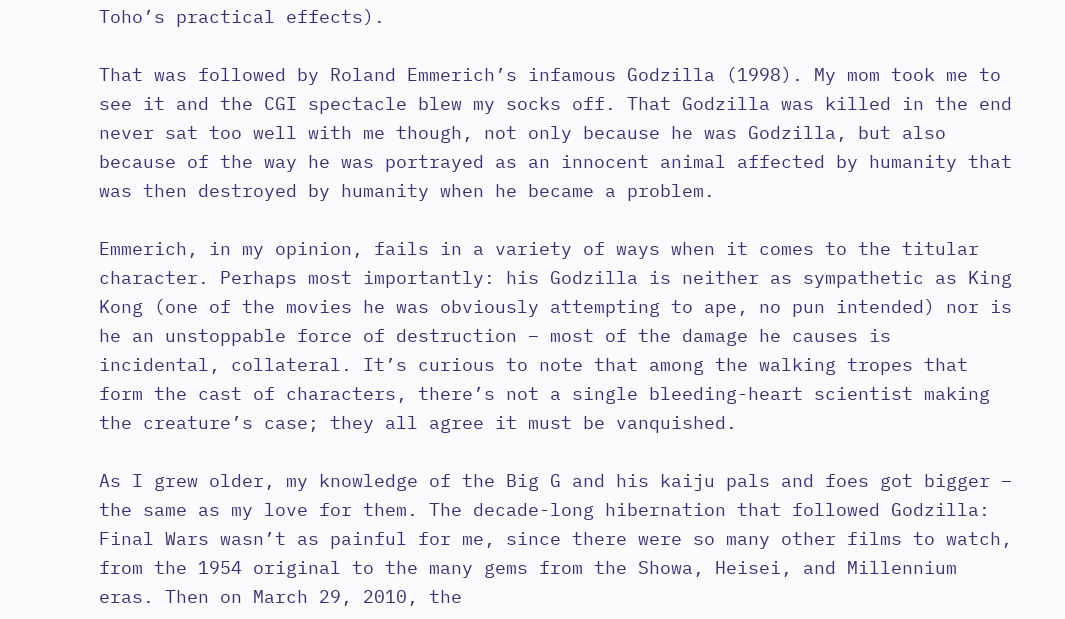Toho’s practical effects).

That was followed by Roland Emmerich’s infamous Godzilla (1998). My mom took me to see it and the CGI spectacle blew my socks off. That Godzilla was killed in the end never sat too well with me though, not only because he was Godzilla, but also because of the way he was portrayed as an innocent animal affected by humanity that was then destroyed by humanity when he became a problem.

Emmerich, in my opinion, fails in a variety of ways when it comes to the titular character. Perhaps most importantly: his Godzilla is neither as sympathetic as King Kong (one of the movies he was obviously attempting to ape, no pun intended) nor is he an unstoppable force of destruction – most of the damage he causes is incidental, collateral. It’s curious to note that among the walking tropes that form the cast of characters, there’s not a single bleeding-heart scientist making the creature’s case; they all agree it must be vanquished.

As I grew older, my knowledge of the Big G and his kaiju pals and foes got bigger – the same as my love for them. The decade-long hibernation that followed Godzilla: Final Wars wasn’t as painful for me, since there were so many other films to watch, from the 1954 original to the many gems from the Showa, Heisei, and Millennium eras. Then on March 29, 2010, the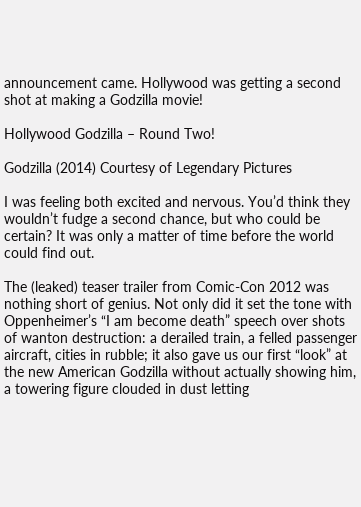announcement came. Hollywood was getting a second shot at making a Godzilla movie!

Hollywood Godzilla – Round Two!

Godzilla (2014) Courtesy of Legendary Pictures

I was feeling both excited and nervous. You’d think they wouldn’t fudge a second chance, but who could be certain? It was only a matter of time before the world could find out.

The (leaked) teaser trailer from Comic-Con 2012 was nothing short of genius. Not only did it set the tone with Oppenheimer’s “I am become death” speech over shots of wanton destruction: a derailed train, a felled passenger aircraft, cities in rubble; it also gave us our first “look” at the new American Godzilla without actually showing him, a towering figure clouded in dust letting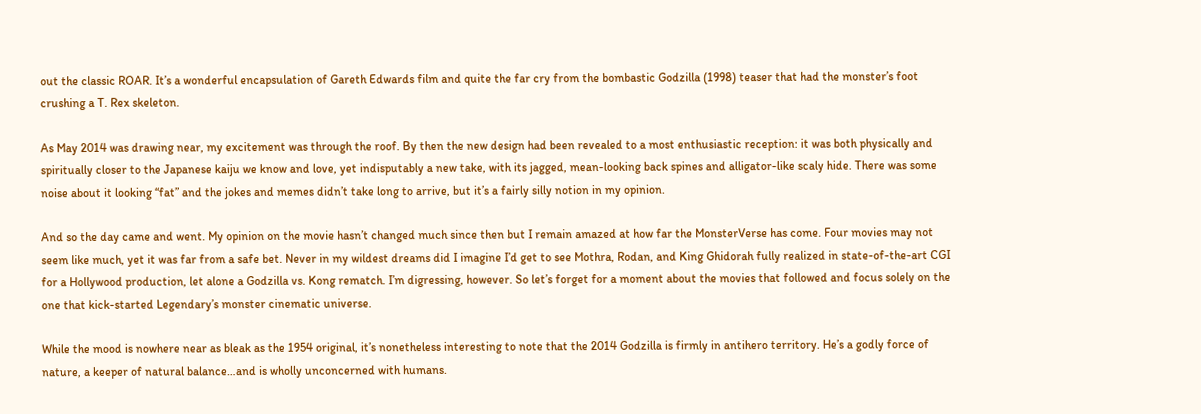out the classic ROAR. It’s a wonderful encapsulation of Gareth Edwards film and quite the far cry from the bombastic Godzilla (1998) teaser that had the monster’s foot crushing a T. Rex skeleton.

As May 2014 was drawing near, my excitement was through the roof. By then the new design had been revealed to a most enthusiastic reception: it was both physically and spiritually closer to the Japanese kaiju we know and love, yet indisputably a new take, with its jagged, mean-looking back spines and alligator-like scaly hide. There was some noise about it looking “fat” and the jokes and memes didn’t take long to arrive, but it’s a fairly silly notion in my opinion.

And so the day came and went. My opinion on the movie hasn’t changed much since then but I remain amazed at how far the MonsterVerse has come. Four movies may not seem like much, yet it was far from a safe bet. Never in my wildest dreams did I imagine I’d get to see Mothra, Rodan, and King Ghidorah fully realized in state-of-the-art CGI for a Hollywood production, let alone a Godzilla vs. Kong rematch. I’m digressing, however. So let’s forget for a moment about the movies that followed and focus solely on the one that kick-started Legendary’s monster cinematic universe.

While the mood is nowhere near as bleak as the 1954 original, it’s nonetheless interesting to note that the 2014 Godzilla is firmly in antihero territory. He’s a godly force of nature, a keeper of natural balance…and is wholly unconcerned with humans.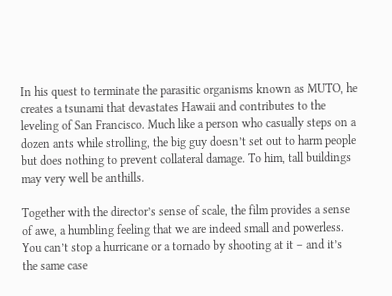In his quest to terminate the parasitic organisms known as MUTO, he creates a tsunami that devastates Hawaii and contributes to the leveling of San Francisco. Much like a person who casually steps on a dozen ants while strolling, the big guy doesn’t set out to harm people but does nothing to prevent collateral damage. To him, tall buildings may very well be anthills.

Together with the director’s sense of scale, the film provides a sense of awe, a humbling feeling that we are indeed small and powerless. You can’t stop a hurricane or a tornado by shooting at it – and it’s the same case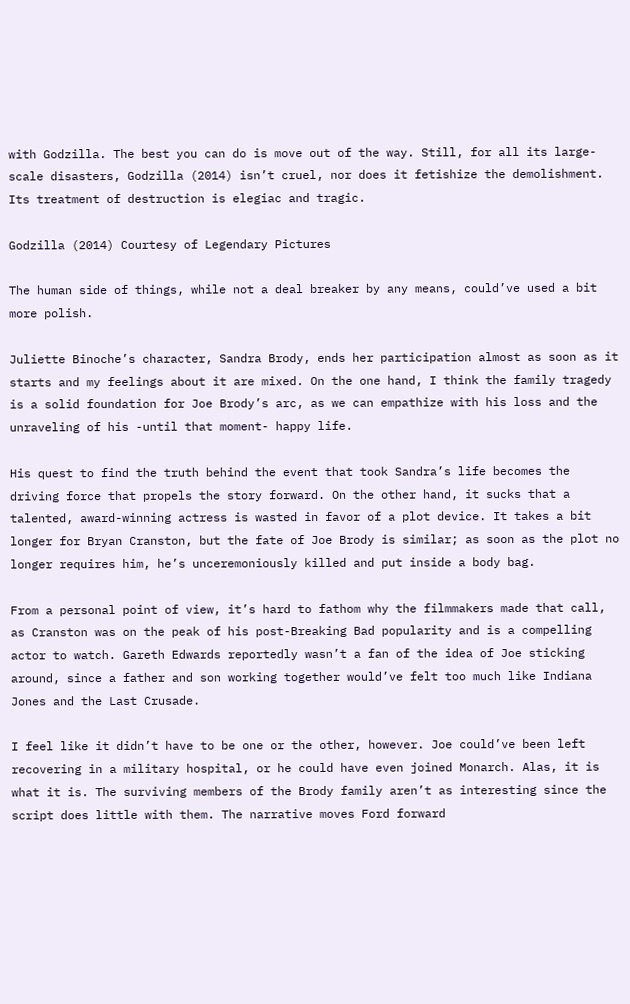with Godzilla. The best you can do is move out of the way. Still, for all its large-scale disasters, Godzilla (2014) isn’t cruel, nor does it fetishize the demolishment. Its treatment of destruction is elegiac and tragic.

Godzilla (2014) Courtesy of Legendary Pictures

The human side of things, while not a deal breaker by any means, could’ve used a bit more polish.

Juliette Binoche’s character, Sandra Brody, ends her participation almost as soon as it starts and my feelings about it are mixed. On the one hand, I think the family tragedy is a solid foundation for Joe Brody’s arc, as we can empathize with his loss and the unraveling of his -until that moment- happy life.

His quest to find the truth behind the event that took Sandra’s life becomes the driving force that propels the story forward. On the other hand, it sucks that a talented, award-winning actress is wasted in favor of a plot device. It takes a bit longer for Bryan Cranston, but the fate of Joe Brody is similar; as soon as the plot no longer requires him, he’s unceremoniously killed and put inside a body bag.

From a personal point of view, it’s hard to fathom why the filmmakers made that call, as Cranston was on the peak of his post-Breaking Bad popularity and is a compelling actor to watch. Gareth Edwards reportedly wasn’t a fan of the idea of Joe sticking around, since a father and son working together would’ve felt too much like Indiana Jones and the Last Crusade.

I feel like it didn’t have to be one or the other, however. Joe could’ve been left recovering in a military hospital, or he could have even joined Monarch. Alas, it is what it is. The surviving members of the Brody family aren’t as interesting since the script does little with them. The narrative moves Ford forward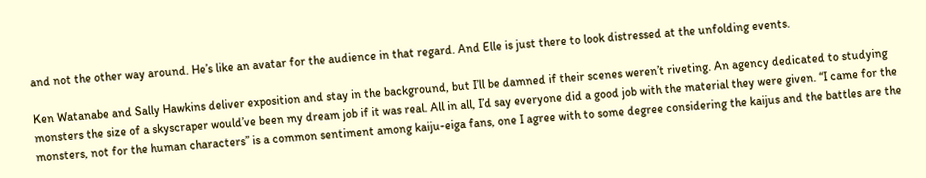and not the other way around. He’s like an avatar for the audience in that regard. And Elle is just there to look distressed at the unfolding events.

Ken Watanabe and Sally Hawkins deliver exposition and stay in the background, but I’ll be damned if their scenes weren’t riveting. An agency dedicated to studying monsters the size of a skyscraper would’ve been my dream job if it was real. All in all, I’d say everyone did a good job with the material they were given. “I came for the monsters, not for the human characters” is a common sentiment among kaiju-eiga fans, one I agree with to some degree considering the kaijus and the battles are the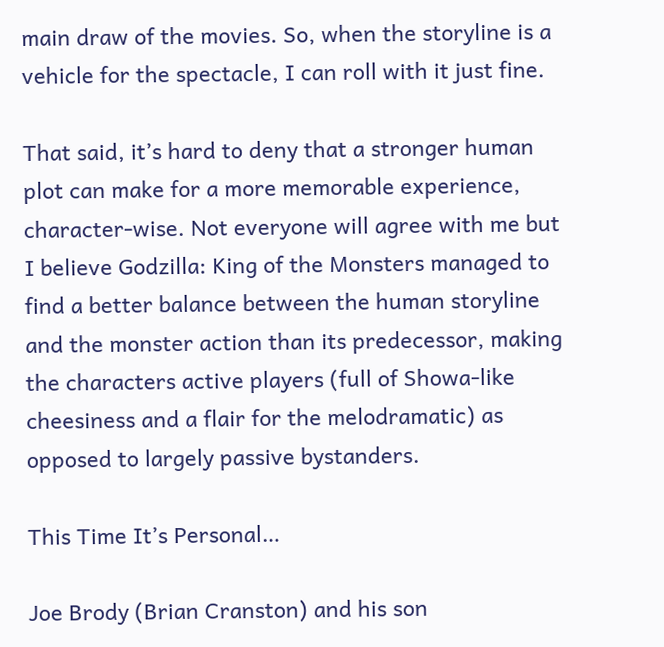main draw of the movies. So, when the storyline is a vehicle for the spectacle, I can roll with it just fine.

That said, it’s hard to deny that a stronger human plot can make for a more memorable experience, character-wise. Not everyone will agree with me but I believe Godzilla: King of the Monsters managed to find a better balance between the human storyline and the monster action than its predecessor, making the characters active players (full of Showa-like cheesiness and a flair for the melodramatic) as opposed to largely passive bystanders.

This Time It’s Personal…

Joe Brody (Brian Cranston) and his son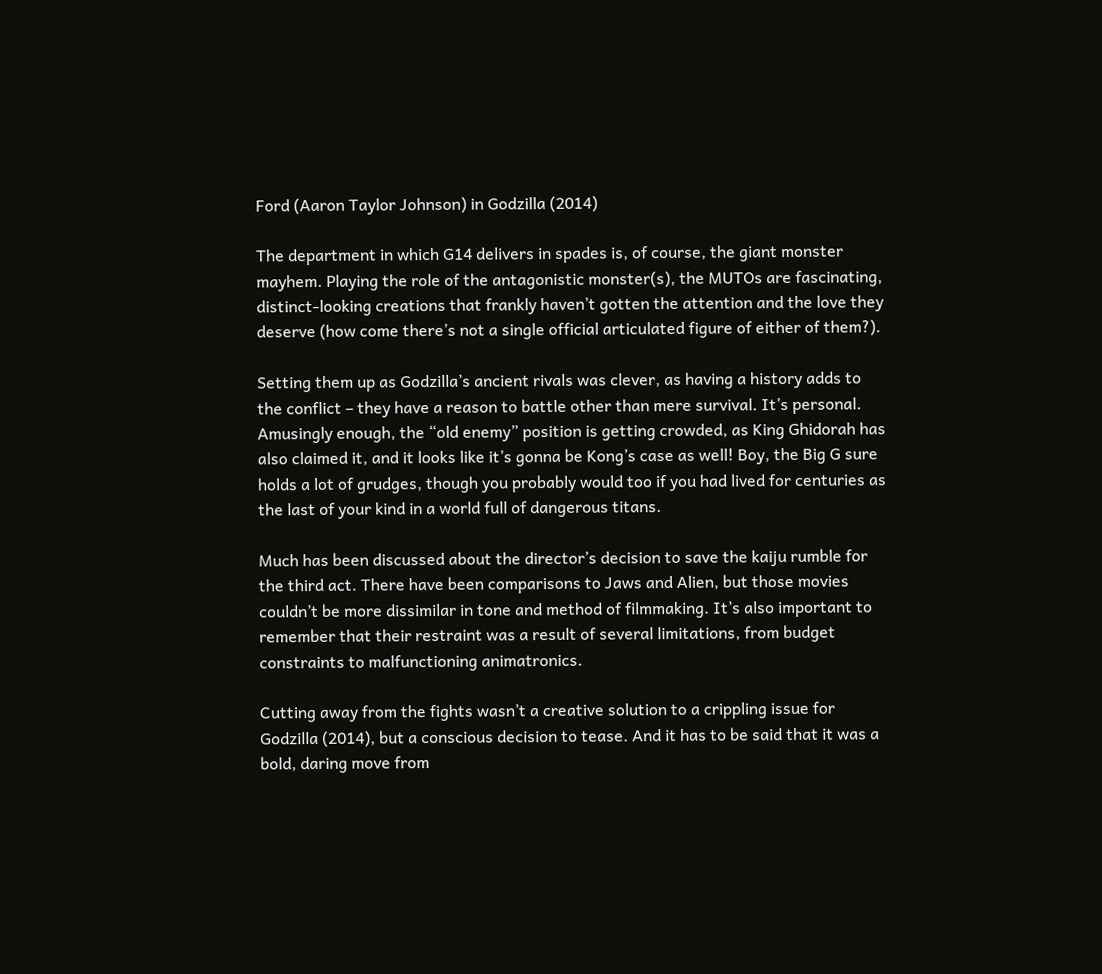Ford (Aaron Taylor Johnson) in Godzilla (2014)

The department in which G14 delivers in spades is, of course, the giant monster mayhem. Playing the role of the antagonistic monster(s), the MUTOs are fascinating, distinct-looking creations that frankly haven’t gotten the attention and the love they deserve (how come there’s not a single official articulated figure of either of them?).

Setting them up as Godzilla’s ancient rivals was clever, as having a history adds to the conflict – they have a reason to battle other than mere survival. It’s personal. Amusingly enough, the “old enemy” position is getting crowded, as King Ghidorah has also claimed it, and it looks like it’s gonna be Kong’s case as well! Boy, the Big G sure holds a lot of grudges, though you probably would too if you had lived for centuries as the last of your kind in a world full of dangerous titans.

Much has been discussed about the director’s decision to save the kaiju rumble for the third act. There have been comparisons to Jaws and Alien, but those movies couldn’t be more dissimilar in tone and method of filmmaking. It’s also important to remember that their restraint was a result of several limitations, from budget constraints to malfunctioning animatronics.

Cutting away from the fights wasn’t a creative solution to a crippling issue for Godzilla (2014), but a conscious decision to tease. And it has to be said that it was a bold, daring move from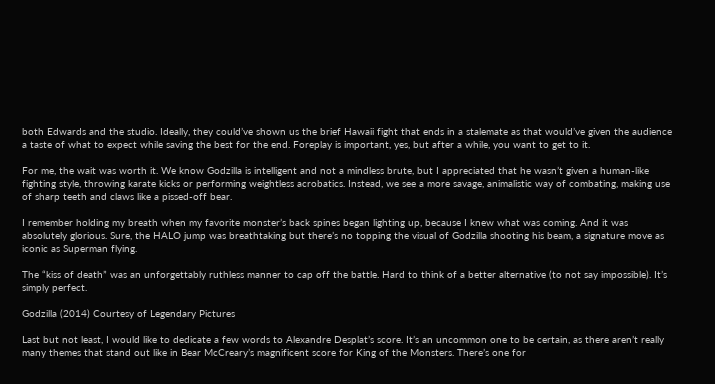both Edwards and the studio. Ideally, they could’ve shown us the brief Hawaii fight that ends in a stalemate as that would’ve given the audience a taste of what to expect while saving the best for the end. Foreplay is important, yes, but after a while, you want to get to it.

For me, the wait was worth it. We know Godzilla is intelligent and not a mindless brute, but I appreciated that he wasn’t given a human-like fighting style, throwing karate kicks or performing weightless acrobatics. Instead, we see a more savage, animalistic way of combating, making use of sharp teeth and claws like a pissed-off bear.

I remember holding my breath when my favorite monster’s back spines began lighting up, because I knew what was coming. And it was absolutely glorious. Sure, the HALO jump was breathtaking but there’s no topping the visual of Godzilla shooting his beam, a signature move as iconic as Superman flying.

The “kiss of death” was an unforgettably ruthless manner to cap off the battle. Hard to think of a better alternative (to not say impossible). It’s simply perfect.

Godzilla (2014) Courtesy of Legendary Pictures

Last but not least, I would like to dedicate a few words to Alexandre Desplat’s score. It’s an uncommon one to be certain, as there aren’t really many themes that stand out like in Bear McCreary’s magnificent score for King of the Monsters. There’s one for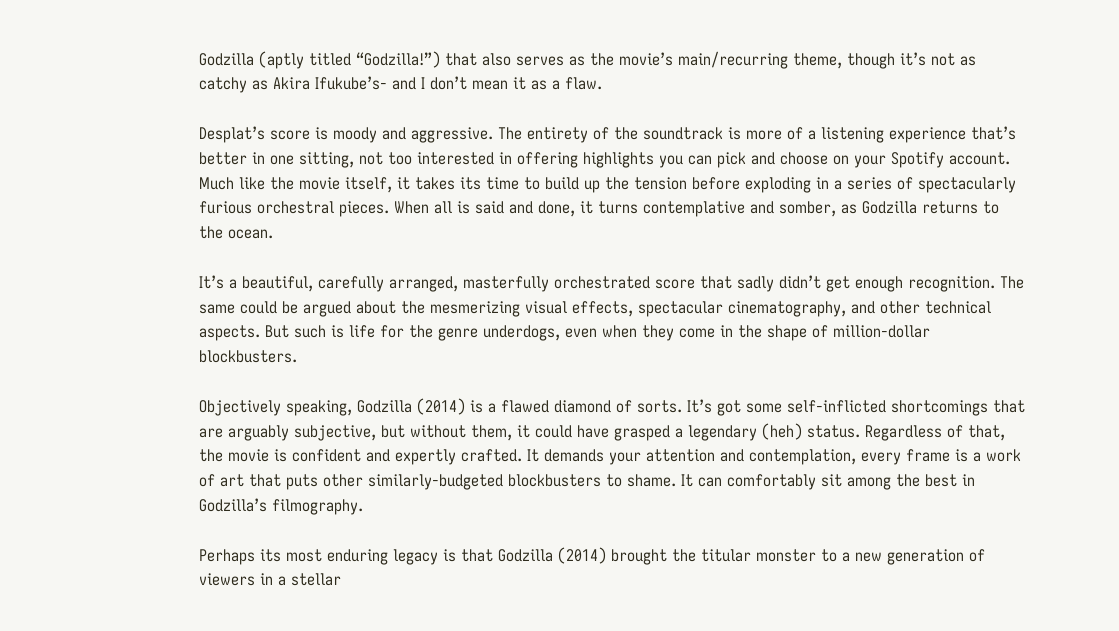Godzilla (aptly titled “Godzilla!”) that also serves as the movie’s main/recurring theme, though it’s not as catchy as Akira Ifukube’s- and I don’t mean it as a flaw.

Desplat’s score is moody and aggressive. The entirety of the soundtrack is more of a listening experience that’s better in one sitting, not too interested in offering highlights you can pick and choose on your Spotify account. Much like the movie itself, it takes its time to build up the tension before exploding in a series of spectacularly furious orchestral pieces. When all is said and done, it turns contemplative and somber, as Godzilla returns to the ocean.

It’s a beautiful, carefully arranged, masterfully orchestrated score that sadly didn’t get enough recognition. The same could be argued about the mesmerizing visual effects, spectacular cinematography, and other technical aspects. But such is life for the genre underdogs, even when they come in the shape of million-dollar blockbusters.

Objectively speaking, Godzilla (2014) is a flawed diamond of sorts. It’s got some self-inflicted shortcomings that are arguably subjective, but without them, it could have grasped a legendary (heh) status. Regardless of that, the movie is confident and expertly crafted. It demands your attention and contemplation, every frame is a work of art that puts other similarly-budgeted blockbusters to shame. It can comfortably sit among the best in Godzilla’s filmography.

Perhaps its most enduring legacy is that Godzilla (2014) brought the titular monster to a new generation of viewers in a stellar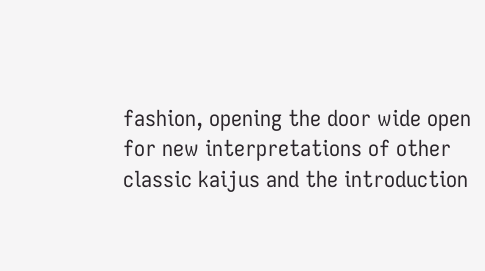fashion, opening the door wide open for new interpretations of other classic kaijus and the introduction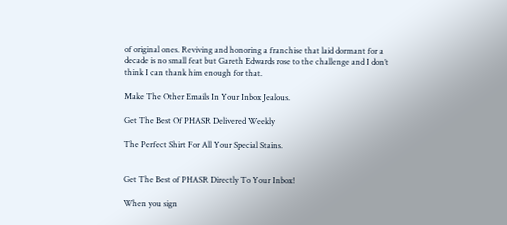of original ones. Reviving and honoring a franchise that laid dormant for a decade is no small feat but Gareth Edwards rose to the challenge and I don’t think I can thank him enough for that.

Make The Other Emails In Your Inbox Jealous.

Get The Best Of PHASR Delivered Weekly

The Perfect Shirt For All Your Special Stains.


Get The Best of PHASR Directly To Your Inbox!

When you sign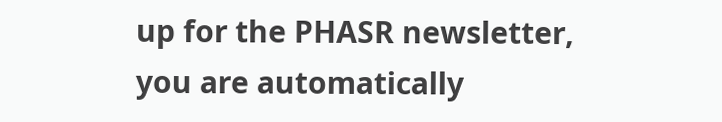up for the PHASR newsletter,
you are automatically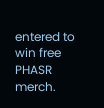entered to
win free PHASR merch.